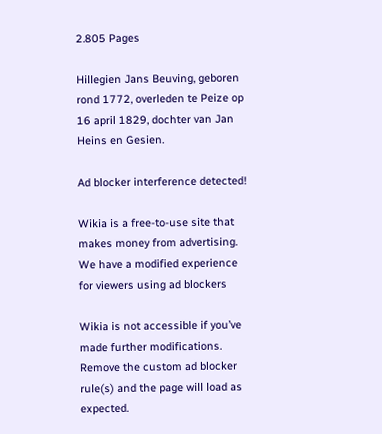2.805 Pages

Hillegien Jans Beuving, geboren rond 1772, overleden te Peize op 16 april 1829, dochter van Jan Heins en Gesien.

Ad blocker interference detected!

Wikia is a free-to-use site that makes money from advertising. We have a modified experience for viewers using ad blockers

Wikia is not accessible if you’ve made further modifications. Remove the custom ad blocker rule(s) and the page will load as expected.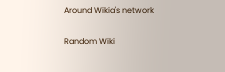Around Wikia's network

Random Wiki